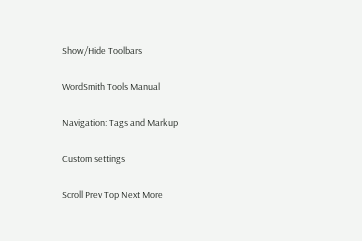Show/Hide Toolbars

WordSmith Tools Manual

Navigation: Tags and Markup

Custom settings

Scroll Prev Top Next More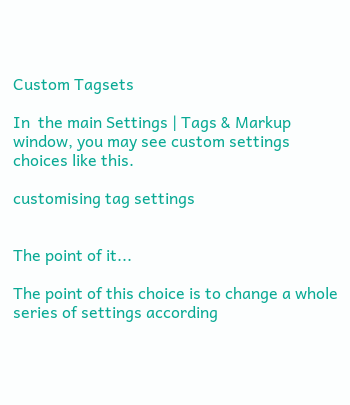Custom Tagsets

In  the main Settings | Tags & Markup window, you may see custom settings choices like this.

customising tag settings


The point of it...

The point of this choice is to change a whole series of settings according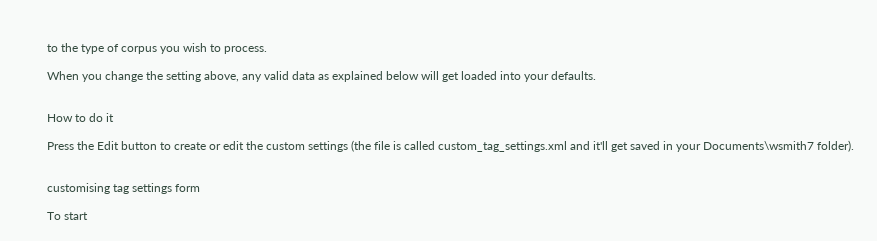to the type of corpus you wish to process.

When you change the setting above, any valid data as explained below will get loaded into your defaults.


How to do it

Press the Edit button to create or edit the custom settings (the file is called custom_tag_settings.xml and it'll get saved in your Documents\wsmith7 folder).


customising tag settings form

To start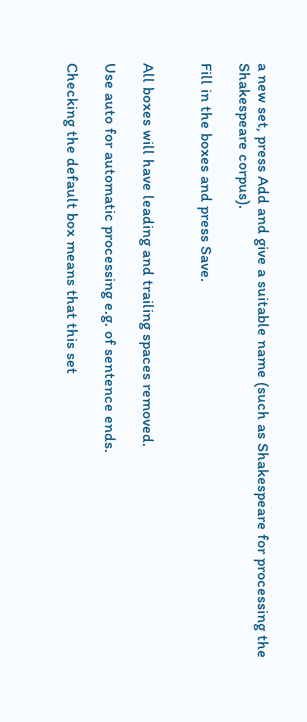a new set, press Add and give a suitable name (such as Shakespeare for processing the Shakespeare corpus).

Fill in the boxes and press Save.


All boxes will have leading and trailing spaces removed.

Use auto for automatic processing e.g. of sentence ends.

Checking the default box means that this set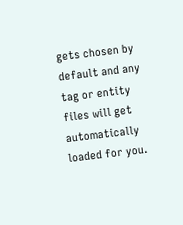gets chosen by default and any tag or entity files will get automatically loaded for you.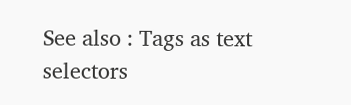See also : Tags as text selectors